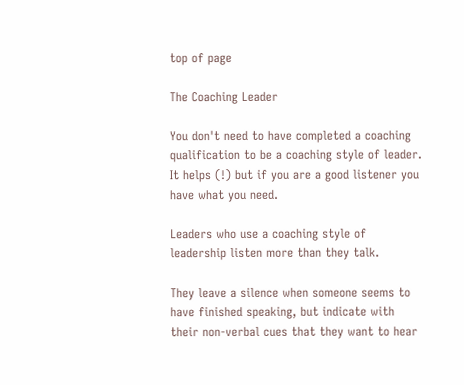top of page

The Coaching Leader

You don't need to have completed a coaching qualification to be a coaching style of leader. It helps (!) but if you are a good listener you have what you need.

Leaders who use a coaching style of leadership listen more than they talk.

They leave a silence when someone seems to have finished speaking, but indicate with their non-verbal cues that they want to hear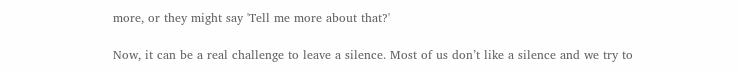more, or they might say 'Tell me more about that?'

Now, it can be a real challenge to leave a silence. Most of us don’t like a silence and we try to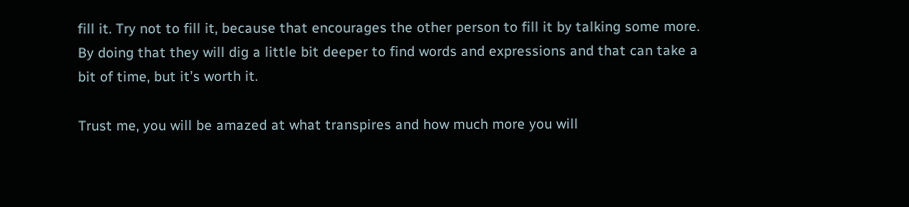fill it. Try not to fill it, because that encourages the other person to fill it by talking some more. By doing that they will dig a little bit deeper to find words and expressions and that can take a bit of time, but it’s worth it.

Trust me, you will be amazed at what transpires and how much more you will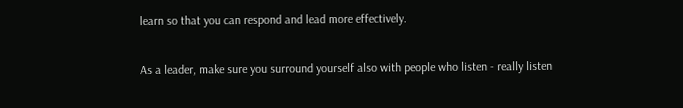learn so that you can respond and lead more effectively.

As a leader, make sure you surround yourself also with people who listen - really listen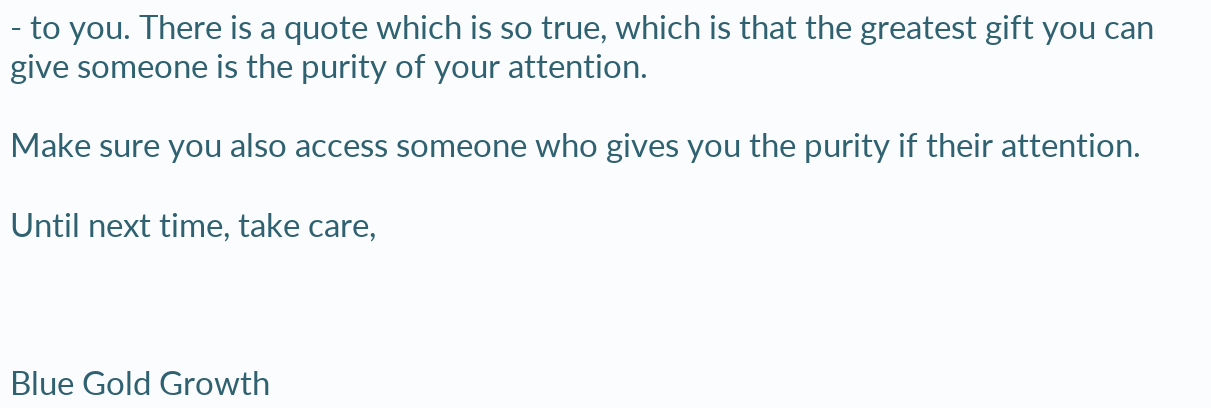- to you. There is a quote which is so true, which is that the greatest gift you can give someone is the purity of your attention.

Make sure you also access someone who gives you the purity if their attention.

Until next time, take care,



Blue Gold Growth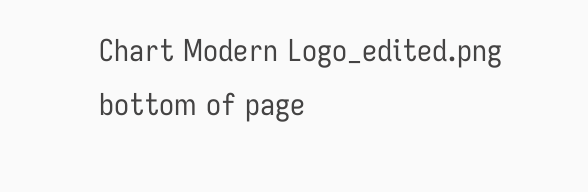Chart Modern Logo_edited.png
bottom of page